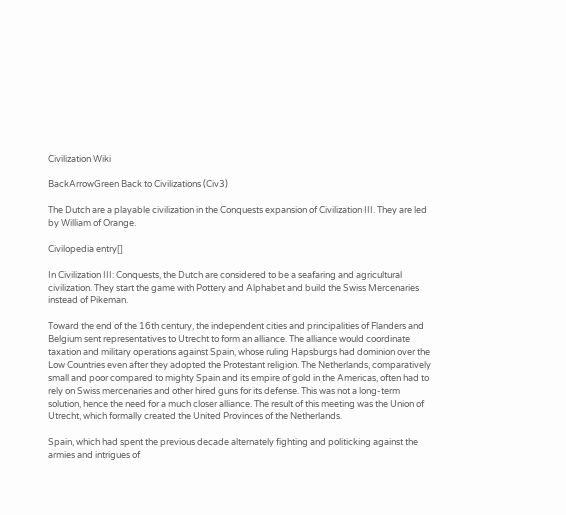Civilization Wiki

BackArrowGreen Back to Civilizations (Civ3)

The Dutch are a playable civilization in the Conquests expansion of Civilization III. They are led by William of Orange.

Civilopedia entry[]

In Civilization III: Conquests, the Dutch are considered to be a seafaring and agricultural civilization. They start the game with Pottery and Alphabet and build the Swiss Mercenaries instead of Pikeman.

Toward the end of the 16th century, the independent cities and principalities of Flanders and Belgium sent representatives to Utrecht to form an alliance. The alliance would coordinate taxation and military operations against Spain, whose ruling Hapsburgs had dominion over the Low Countries even after they adopted the Protestant religion. The Netherlands, comparatively small and poor compared to mighty Spain and its empire of gold in the Americas, often had to rely on Swiss mercenaries and other hired guns for its defense. This was not a long-term solution, hence the need for a much closer alliance. The result of this meeting was the Union of Utrecht, which formally created the United Provinces of the Netherlands.

Spain, which had spent the previous decade alternately fighting and politicking against the armies and intrigues of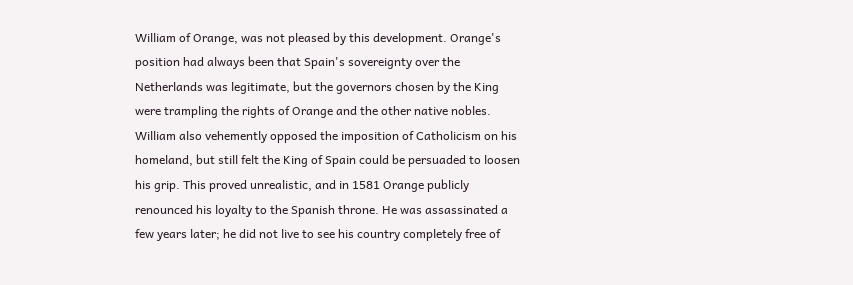William of Orange, was not pleased by this development. Orange's position had always been that Spain's sovereignty over the Netherlands was legitimate, but the governors chosen by the King were trampling the rights of Orange and the other native nobles. William also vehemently opposed the imposition of Catholicism on his homeland, but still felt the King of Spain could be persuaded to loosen his grip. This proved unrealistic, and in 1581 Orange publicly renounced his loyalty to the Spanish throne. He was assassinated a few years later; he did not live to see his country completely free of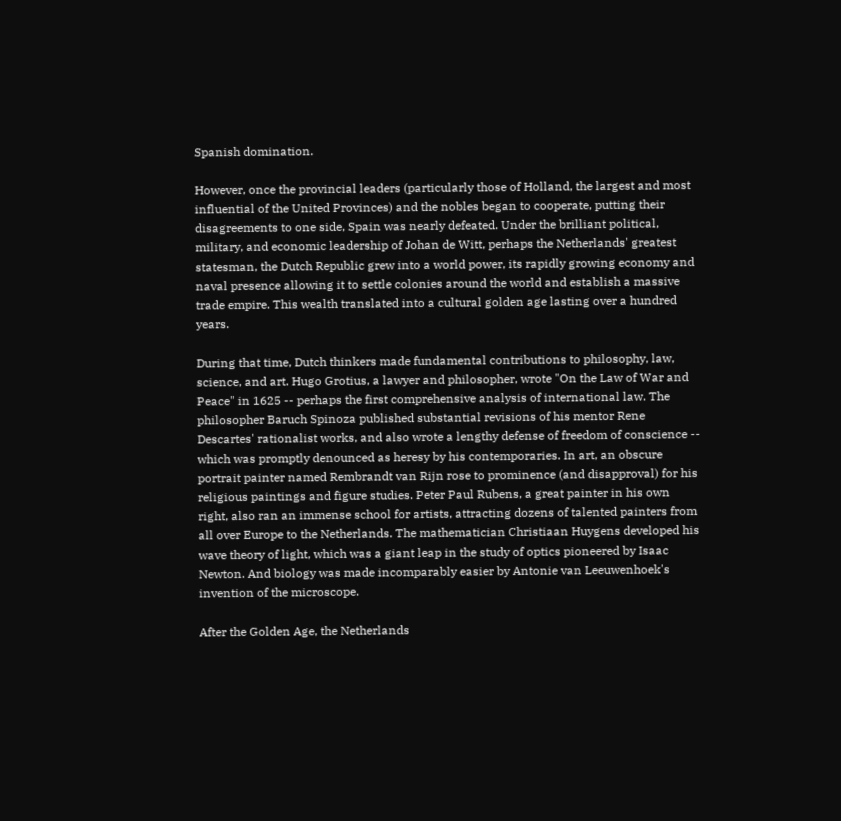Spanish domination.

However, once the provincial leaders (particularly those of Holland, the largest and most influential of the United Provinces) and the nobles began to cooperate, putting their disagreements to one side, Spain was nearly defeated. Under the brilliant political, military, and economic leadership of Johan de Witt, perhaps the Netherlands' greatest statesman, the Dutch Republic grew into a world power, its rapidly growing economy and naval presence allowing it to settle colonies around the world and establish a massive trade empire. This wealth translated into a cultural golden age lasting over a hundred years.

During that time, Dutch thinkers made fundamental contributions to philosophy, law, science, and art. Hugo Grotius, a lawyer and philosopher, wrote "On the Law of War and Peace" in 1625 -- perhaps the first comprehensive analysis of international law. The philosopher Baruch Spinoza published substantial revisions of his mentor Rene Descartes' rationalist works, and also wrote a lengthy defense of freedom of conscience -- which was promptly denounced as heresy by his contemporaries. In art, an obscure portrait painter named Rembrandt van Rijn rose to prominence (and disapproval) for his religious paintings and figure studies. Peter Paul Rubens, a great painter in his own right, also ran an immense school for artists, attracting dozens of talented painters from all over Europe to the Netherlands. The mathematician Christiaan Huygens developed his wave theory of light, which was a giant leap in the study of optics pioneered by Isaac Newton. And biology was made incomparably easier by Antonie van Leeuwenhoek's invention of the microscope.

After the Golden Age, the Netherlands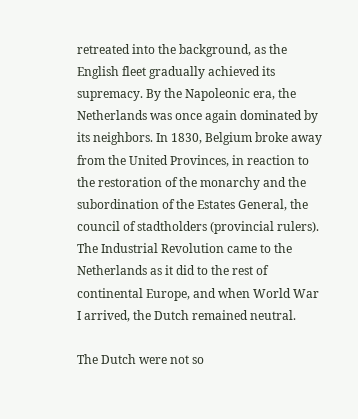retreated into the background, as the English fleet gradually achieved its supremacy. By the Napoleonic era, the Netherlands was once again dominated by its neighbors. In 1830, Belgium broke away from the United Provinces, in reaction to the restoration of the monarchy and the subordination of the Estates General, the council of stadtholders (provincial rulers). The Industrial Revolution came to the Netherlands as it did to the rest of continental Europe, and when World War I arrived, the Dutch remained neutral.

The Dutch were not so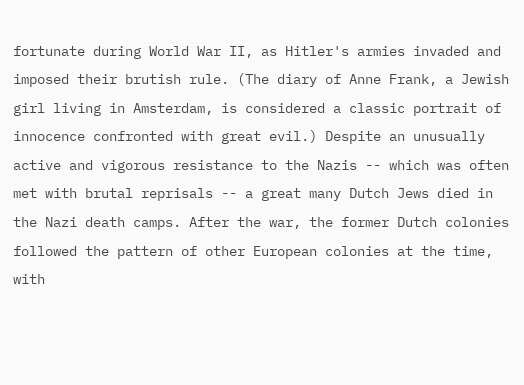fortunate during World War II, as Hitler's armies invaded and imposed their brutish rule. (The diary of Anne Frank, a Jewish girl living in Amsterdam, is considered a classic portrait of innocence confronted with great evil.) Despite an unusually active and vigorous resistance to the Nazis -- which was often met with brutal reprisals -- a great many Dutch Jews died in the Nazi death camps. After the war, the former Dutch colonies followed the pattern of other European colonies at the time, with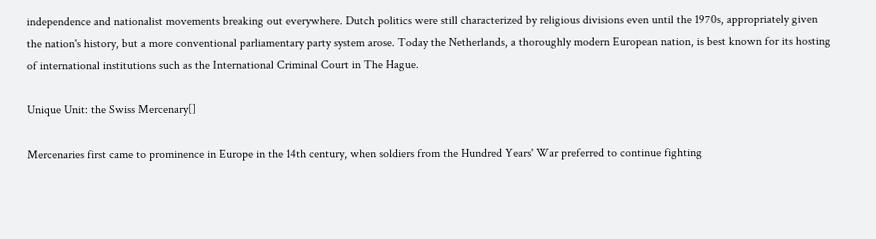independence and nationalist movements breaking out everywhere. Dutch politics were still characterized by religious divisions even until the 1970s, appropriately given the nation's history, but a more conventional parliamentary party system arose. Today the Netherlands, a thoroughly modern European nation, is best known for its hosting of international institutions such as the International Criminal Court in The Hague.

Unique Unit: the Swiss Mercenary[]

Mercenaries first came to prominence in Europe in the 14th century, when soldiers from the Hundred Years' War preferred to continue fighting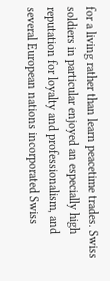for a living rather than learn peacetime trades. Swiss soldiers in particular enjoyed an especially high reputation for loyalty and professionalism, and several European nations incorporated Swiss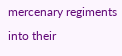mercenary regiments into their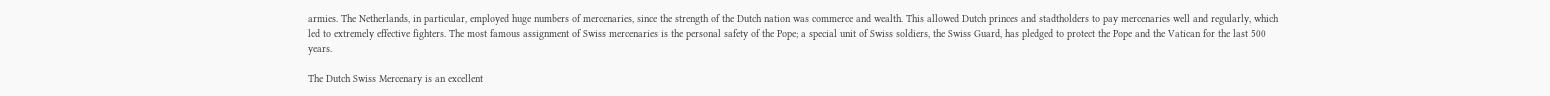armies. The Netherlands, in particular, employed huge numbers of mercenaries, since the strength of the Dutch nation was commerce and wealth. This allowed Dutch princes and stadtholders to pay mercenaries well and regularly, which led to extremely effective fighters. The most famous assignment of Swiss mercenaries is the personal safety of the Pope; a special unit of Swiss soldiers, the Swiss Guard, has pledged to protect the Pope and the Vatican for the last 500 years.

The Dutch Swiss Mercenary is an excellent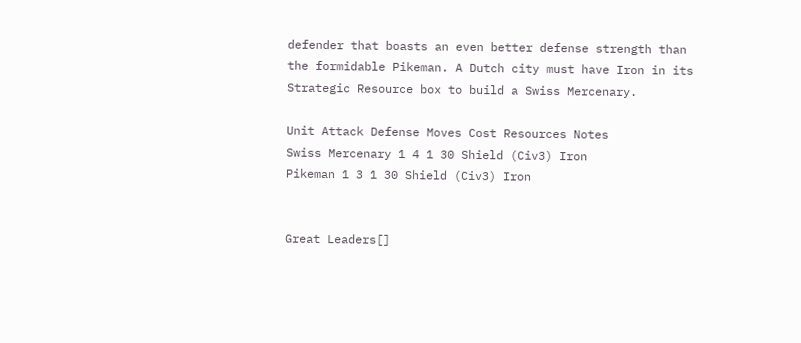defender that boasts an even better defense strength than the formidable Pikeman. A Dutch city must have Iron in its Strategic Resource box to build a Swiss Mercenary.

Unit Attack Defense Moves Cost Resources Notes
Swiss Mercenary 1 4 1 30 Shield (Civ3) Iron
Pikeman 1 3 1 30 Shield (Civ3) Iron


Great Leaders[]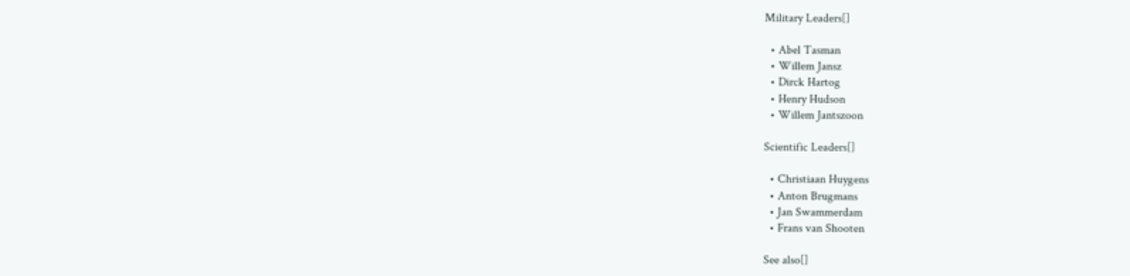Military Leaders[]

  • Abel Tasman
  • Willem Jansz
  • Dirck Hartog
  • Henry Hudson
  • Willem Jantszoon

Scientific Leaders[]

  • Christiaan Huygens
  • Anton Brugmans
  • Jan Swammerdam
  • Frans van Shooten

See also[]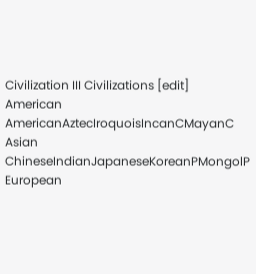Civilization III Civilizations [edit]
American AmericanAztecIroquoisIncanCMayanC
Asian ChineseIndianJapaneseKoreanPMongolP
European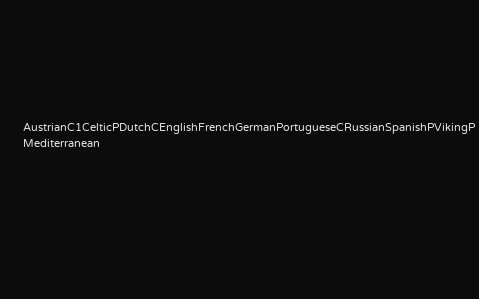AustrianC1CelticPDutchCEnglishFrenchGermanPortugueseCRussianSpanishPVikingP
Mediterranean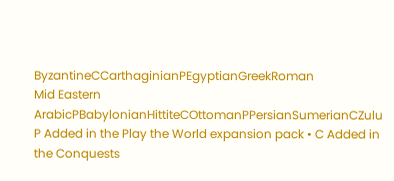ByzantineCCarthaginianPEgyptianGreekRoman
Mid Eastern ArabicPBabylonianHittiteCOttomanPPersianSumerianCZulu
P Added in the Play the World expansion pack • C Added in the Conquests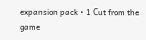expansion pack • 1 Сut from the game